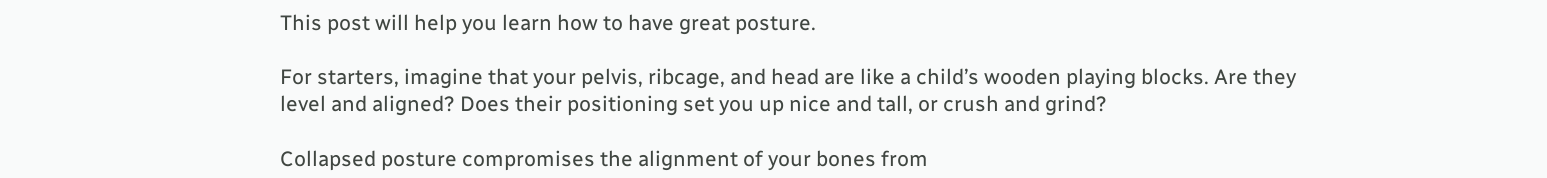This post will help you learn how to have great posture.

For starters, imagine that your pelvis, ribcage, and head are like a child’s wooden playing blocks. Are they level and aligned? Does their positioning set you up nice and tall, or crush and grind?

Collapsed posture compromises the alignment of your bones from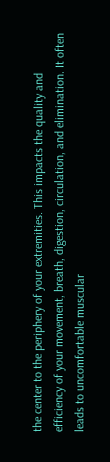the center to the periphery of your extremities. This impacts the quality and efficiency of your movement, breath, digestion, circulation, and elimination. It often leads to uncomfortable muscular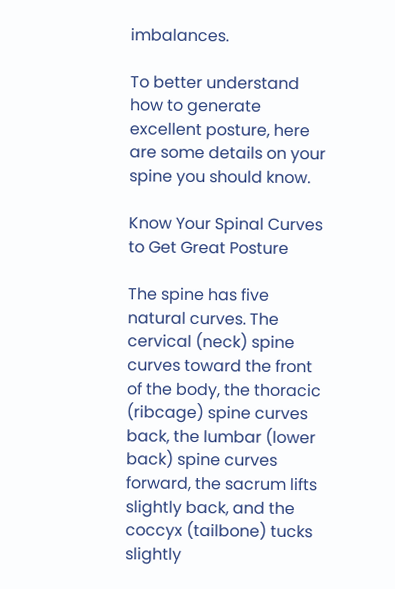imbalances.

To better understand how to generate excellent posture, here are some details on your spine you should know.

Know Your Spinal Curves to Get Great Posture

The spine has five natural curves. The cervical (neck) spine curves toward the front of the body, the thoracic (ribcage) spine curves back, the lumbar (lower back) spine curves forward, the sacrum lifts slightly back, and the coccyx (tailbone) tucks slightly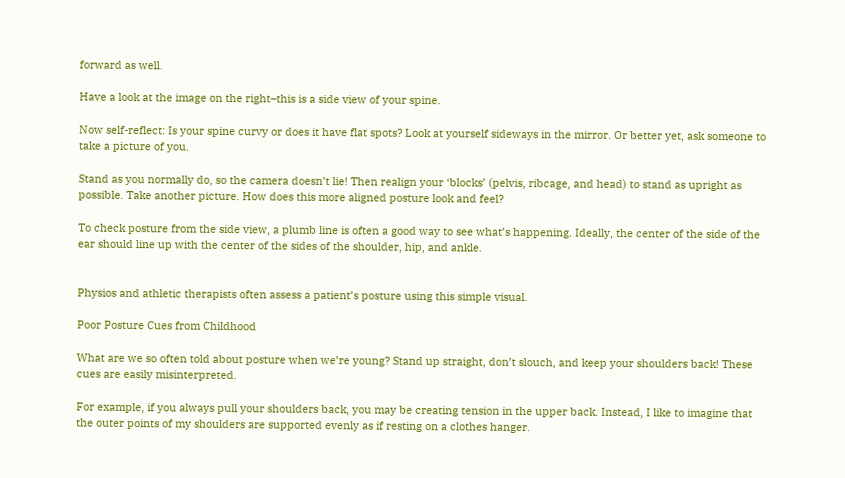forward as well.

Have a look at the image on the right–this is a side view of your spine.

Now self-reflect: Is your spine curvy or does it have flat spots? Look at yourself sideways in the mirror. Or better yet, ask someone to take a picture of you.

Stand as you normally do, so the camera doesn’t lie! Then realign your ‘blocks’ (pelvis, ribcage, and head) to stand as upright as possible. Take another picture. How does this more aligned posture look and feel?

To check posture from the side view, a plumb line is often a good way to see what’s happening. Ideally, the center of the side of the ear should line up with the center of the sides of the shoulder, hip, and ankle.


Physios and athletic therapists often assess a patient’s posture using this simple visual.

Poor Posture Cues from Childhood

What are we so often told about posture when we’re young? Stand up straight, don’t slouch, and keep your shoulders back! These cues are easily misinterpreted.

For example, if you always pull your shoulders back, you may be creating tension in the upper back. Instead, I like to imagine that the outer points of my shoulders are supported evenly as if resting on a clothes hanger.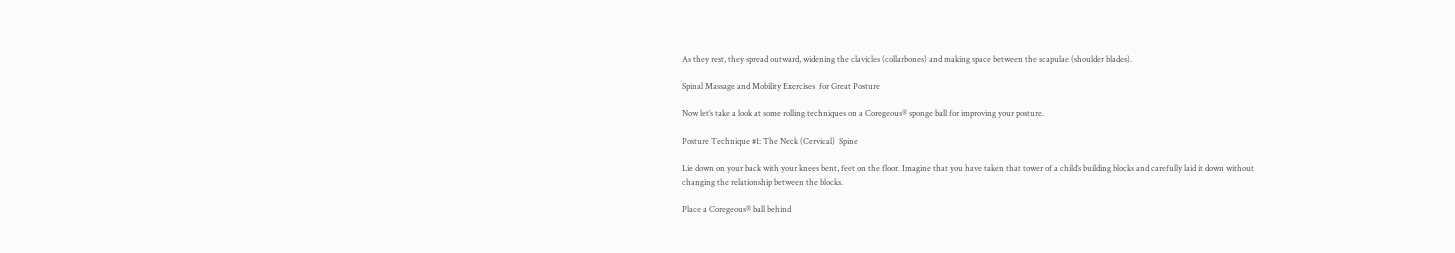As they rest, they spread outward, widening the clavicles (collarbones) and making space between the scapulae (shoulder blades).

Spinal Massage and Mobility Exercises  for Great Posture

Now let’s take a look at some rolling techniques on a Coregeous® sponge ball for improving your posture.

Posture Technique #1: The Neck (Cervical)  Spine

Lie down on your back with your knees bent, feet on the floor. Imagine that you have taken that tower of a child’s building blocks and carefully laid it down without changing the relationship between the blocks.

Place a Coregeous® ball behind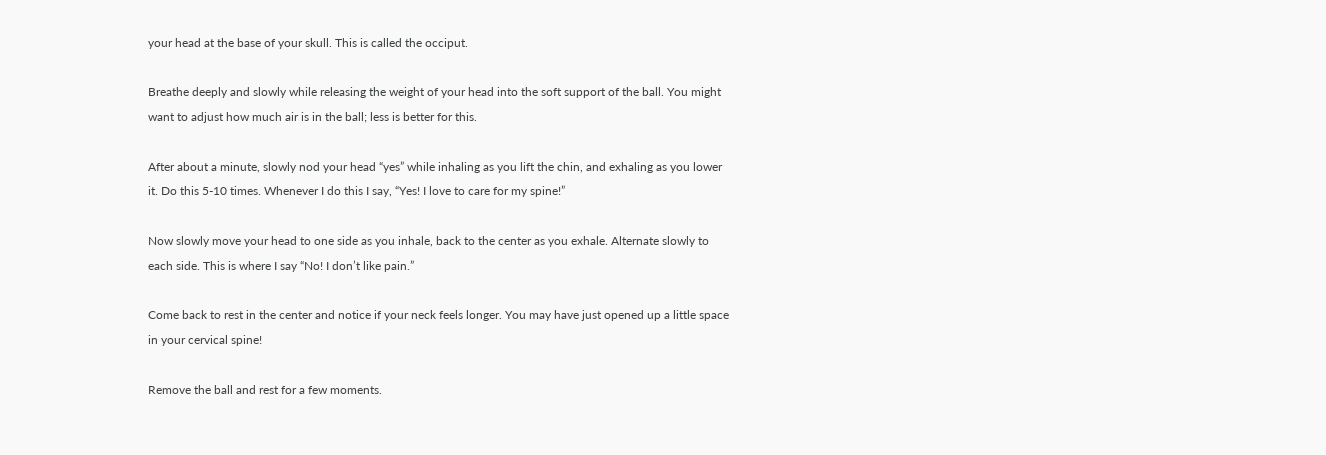your head at the base of your skull. This is called the occiput.

Breathe deeply and slowly while releasing the weight of your head into the soft support of the ball. You might want to adjust how much air is in the ball; less is better for this.

After about a minute, slowly nod your head “yes” while inhaling as you lift the chin, and exhaling as you lower it. Do this 5-10 times. Whenever I do this I say, “Yes! I love to care for my spine!”

Now slowly move your head to one side as you inhale, back to the center as you exhale. Alternate slowly to each side. This is where I say “No! I don’t like pain.”

Come back to rest in the center and notice if your neck feels longer. You may have just opened up a little space in your cervical spine!

Remove the ball and rest for a few moments.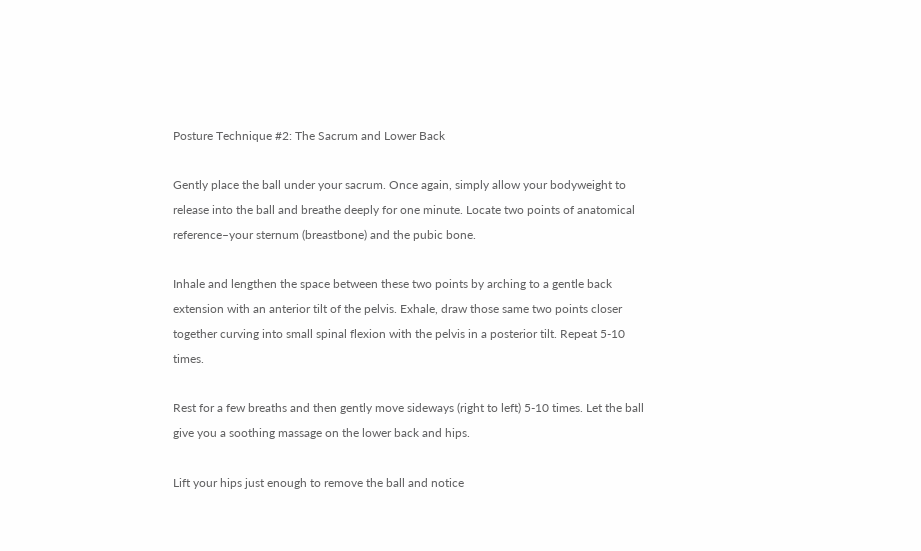Posture Technique #2: The Sacrum and Lower Back

Gently place the ball under your sacrum. Once again, simply allow your bodyweight to release into the ball and breathe deeply for one minute. Locate two points of anatomical reference–your sternum (breastbone) and the pubic bone.

Inhale and lengthen the space between these two points by arching to a gentle back extension with an anterior tilt of the pelvis. Exhale, draw those same two points closer together curving into small spinal flexion with the pelvis in a posterior tilt. Repeat 5-10 times.

Rest for a few breaths and then gently move sideways (right to left) 5-10 times. Let the ball give you a soothing massage on the lower back and hips.

Lift your hips just enough to remove the ball and notice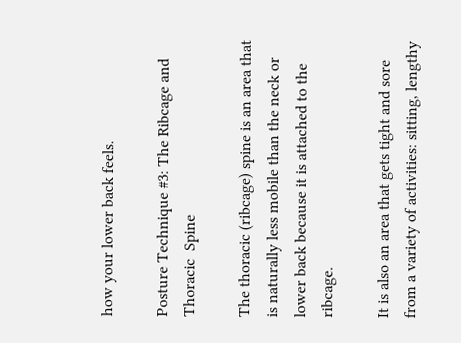how your lower back feels.

Posture Technique #3: The Ribcage and Thoracic  Spine

The thoracic (ribcage) spine is an area that is naturally less mobile than the neck or lower back because it is attached to the ribcage.

It is also an area that gets tight and sore from a variety of activities: sitting, lengthy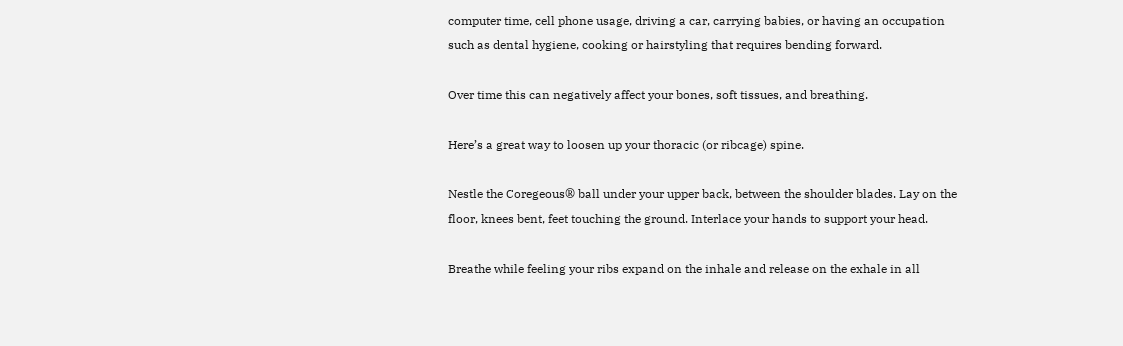computer time, cell phone usage, driving a car, carrying babies, or having an occupation such as dental hygiene, cooking or hairstyling that requires bending forward.

Over time this can negatively affect your bones, soft tissues, and breathing.

Here’s a great way to loosen up your thoracic (or ribcage) spine.

Nestle the Coregeous® ball under your upper back, between the shoulder blades. Lay on the floor, knees bent, feet touching the ground. Interlace your hands to support your head.

Breathe while feeling your ribs expand on the inhale and release on the exhale in all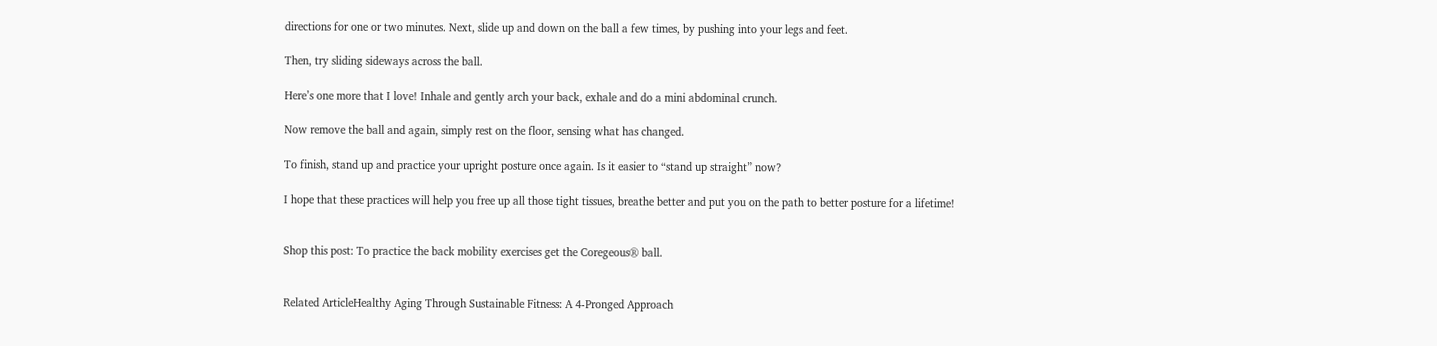directions for one or two minutes. Next, slide up and down on the ball a few times, by pushing into your legs and feet.

Then, try sliding sideways across the ball.

Here’s one more that I love! Inhale and gently arch your back, exhale and do a mini abdominal crunch.

Now remove the ball and again, simply rest on the floor, sensing what has changed.

To finish, stand up and practice your upright posture once again. Is it easier to “stand up straight” now?

I hope that these practices will help you free up all those tight tissues, breathe better and put you on the path to better posture for a lifetime!


Shop this post: To practice the back mobility exercises get the Coregeous® ball.


Related ArticleHealthy Aging Through Sustainable Fitness: A 4-Pronged Approach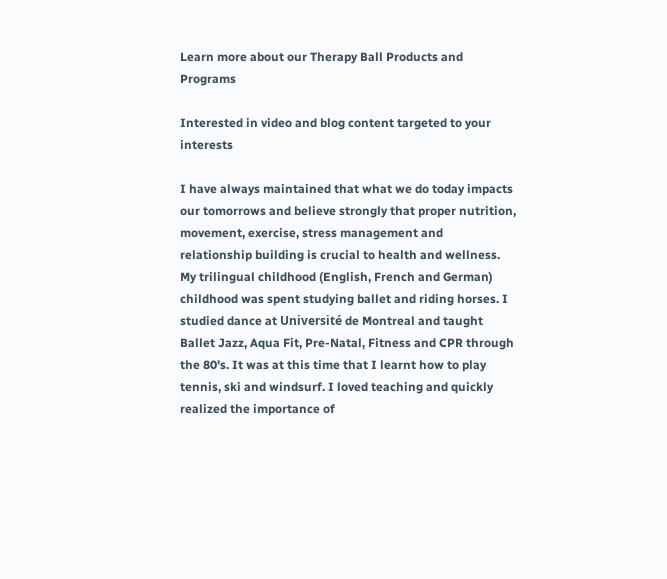Learn more about our Therapy Ball Products and Programs

Interested in video and blog content targeted to your interests

I have always maintained that what we do today impacts our tomorrows and believe strongly that proper nutrition, movement, exercise, stress management and relationship building is crucial to health and wellness. My trilingual childhood (English, French and German) childhood was spent studying ballet and riding horses. I studied dance at Université de Montreal and taught Ballet Jazz, Aqua Fit, Pre-Natal, Fitness and CPR through the 80's. It was at this time that I learnt how to play tennis, ski and windsurf. I loved teaching and quickly realized the importance of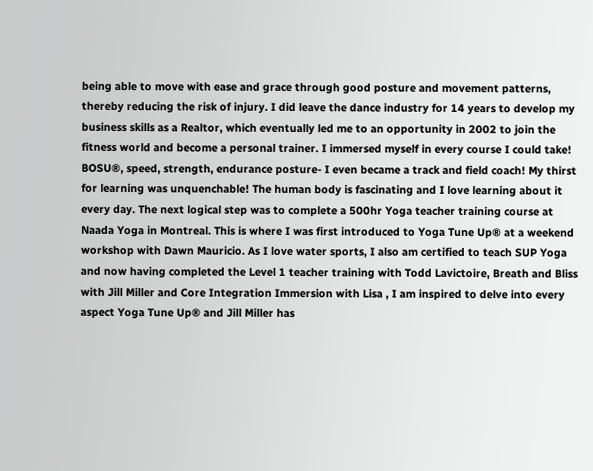being able to move with ease and grace through good posture and movement patterns, thereby reducing the risk of injury. I did leave the dance industry for 14 years to develop my business skills as a Realtor, which eventually led me to an opportunity in 2002 to join the fitness world and become a personal trainer. I immersed myself in every course I could take! BOSU®, speed, strength, endurance posture- I even became a track and field coach! My thirst for learning was unquenchable! The human body is fascinating and I love learning about it every day. The next logical step was to complete a 500hr Yoga teacher training course at Naada Yoga in Montreal. This is where I was first introduced to Yoga Tune Up® at a weekend workshop with Dawn Mauricio. As I love water sports, I also am certified to teach SUP Yoga and now having completed the Level 1 teacher training with Todd Lavictoire, Breath and Bliss with Jill Miller and Core Integration Immersion with Lisa , I am inspired to delve into every aspect Yoga Tune Up® and Jill Miller has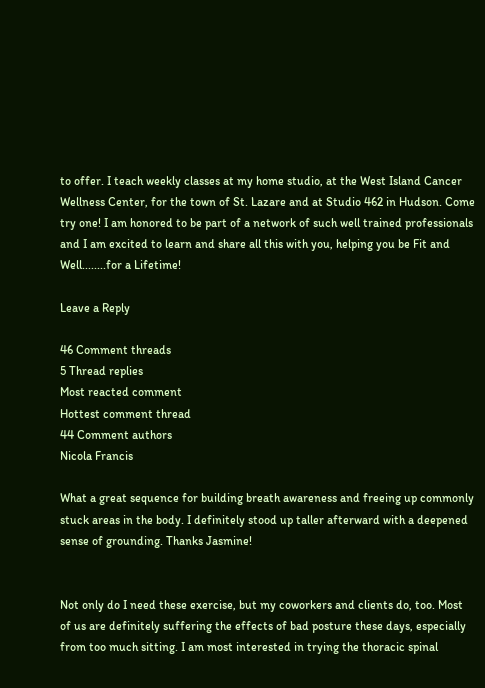to offer. I teach weekly classes at my home studio, at the West Island Cancer Wellness Center, for the town of St. Lazare and at Studio 462 in Hudson. Come try one! I am honored to be part of a network of such well trained professionals and I am excited to learn and share all this with you, helping you be Fit and Well........for a Lifetime!

Leave a Reply

46 Comment threads
5 Thread replies
Most reacted comment
Hottest comment thread
44 Comment authors
Nicola Francis

What a great sequence for building breath awareness and freeing up commonly stuck areas in the body. I definitely stood up taller afterward with a deepened sense of grounding. Thanks Jasmine!


Not only do I need these exercise, but my coworkers and clients do, too. Most of us are definitely suffering the effects of bad posture these days, especially from too much sitting. I am most interested in trying the thoracic spinal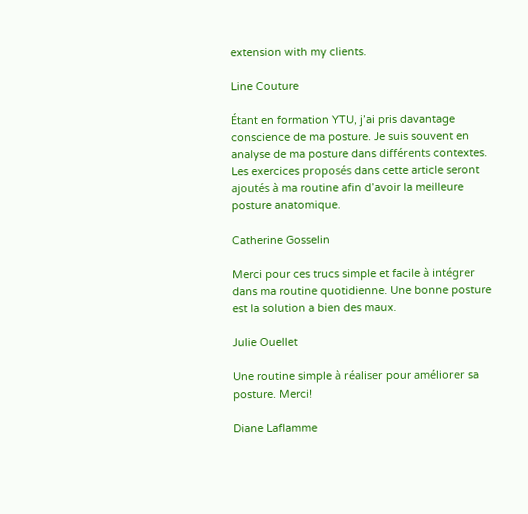extension with my clients.

Line Couture

Étant en formation YTU, j’ai pris davantage conscience de ma posture. Je suis souvent en analyse de ma posture dans différents contextes. Les exercices proposés dans cette article seront ajoutés à ma routine afin d’avoir la meilleure posture anatomique.

Catherine Gosselin

Merci pour ces trucs simple et facile à intégrer dans ma routine quotidienne. Une bonne posture est la solution a bien des maux.

Julie Ouellet

Une routine simple à réaliser pour améliorer sa posture. Merci!

Diane Laflamme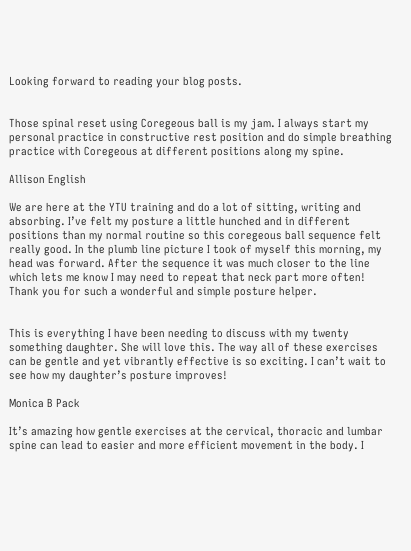Looking forward to reading your blog posts.


Those spinal reset using Coregeous ball is my jam. I always start my personal practice in constructive rest position and do simple breathing practice with Coregeous at different positions along my spine.

Allison English

We are here at the YTU training and do a lot of sitting, writing and absorbing. I’ve felt my posture a little hunched and in different positions than my normal routine so this coregeous ball sequence felt really good. In the plumb line picture I took of myself this morning, my head was forward. After the sequence it was much closer to the line which lets me know I may need to repeat that neck part more often! Thank you for such a wonderful and simple posture helper.


This is everything I have been needing to discuss with my twenty something daughter. She will love this. The way all of these exercises can be gentle and yet vibrantly effective is so exciting. I can’t wait to see how my daughter’s posture improves!

Monica B Pack

It’s amazing how gentle exercises at the cervical, thoracic and lumbar spine can lead to easier and more efficient movement in the body. I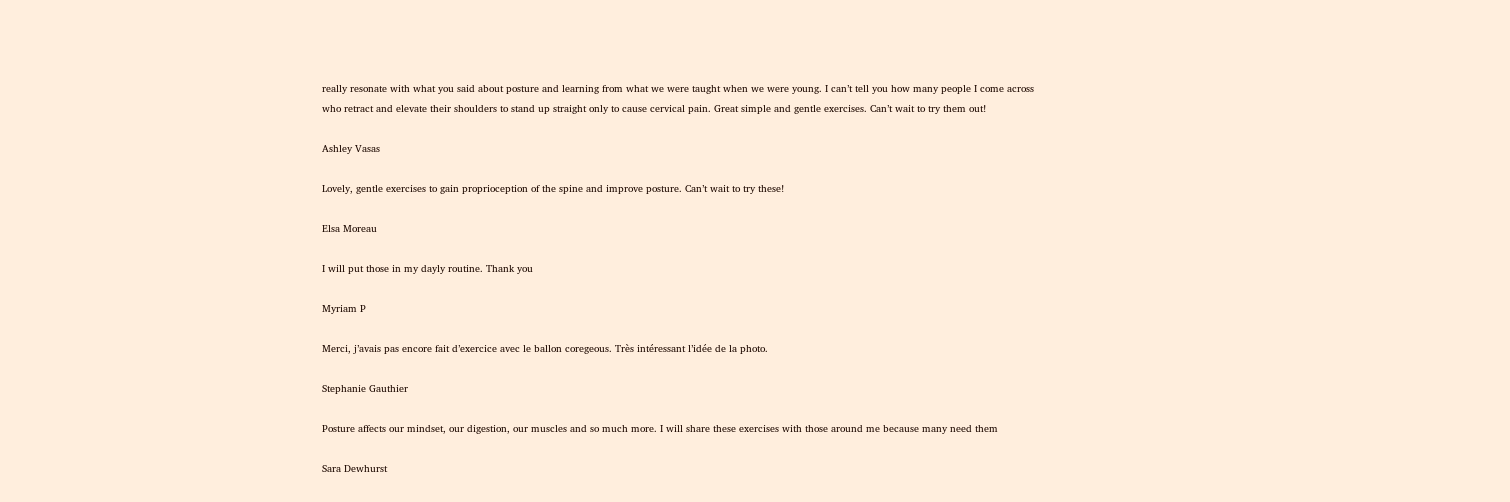really resonate with what you said about posture and learning from what we were taught when we were young. I can’t tell you how many people I come across who retract and elevate their shoulders to stand up straight only to cause cervical pain. Great simple and gentle exercises. Can’t wait to try them out!

Ashley Vasas

Lovely, gentle exercises to gain proprioception of the spine and improve posture. Can’t wait to try these!

Elsa Moreau

I will put those in my dayly routine. Thank you

Myriam P

Merci, j’avais pas encore fait d’exercice avec le ballon coregeous. Très intéressant l’idée de la photo.

Stephanie Gauthier

Posture affects our mindset, our digestion, our muscles and so much more. I will share these exercises with those around me because many need them

Sara Dewhurst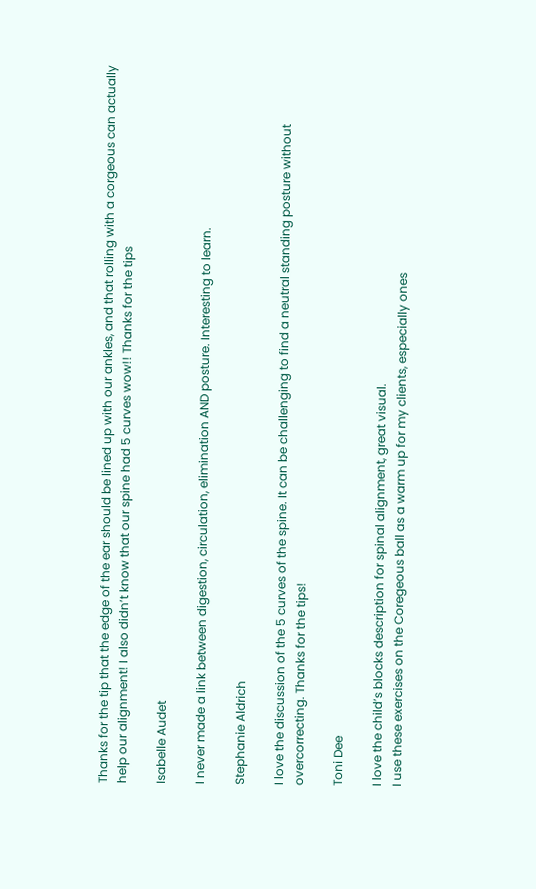Thanks for the tip that the edge of the ear should be lined up with our ankles, and that rolling with a corgeous can actually help our alignment! I also didn’t know that our spine had 5 curves wow!! Thanks for the tips

Isabelle Audet

I never made a link between digestion, circulation, elimination AND posture. Interesting to learn.

Stephanie Aldrich

I love the discussion of the 5 curves of the spine. It can be challenging to find a neutral standing posture without overcorrecting. Thanks for the tips!

Toni Dee

I love the child’s blocks description for spinal alignment, great visual.
I use these exercises on the Coregeous ball as a warm up for my clients, especially ones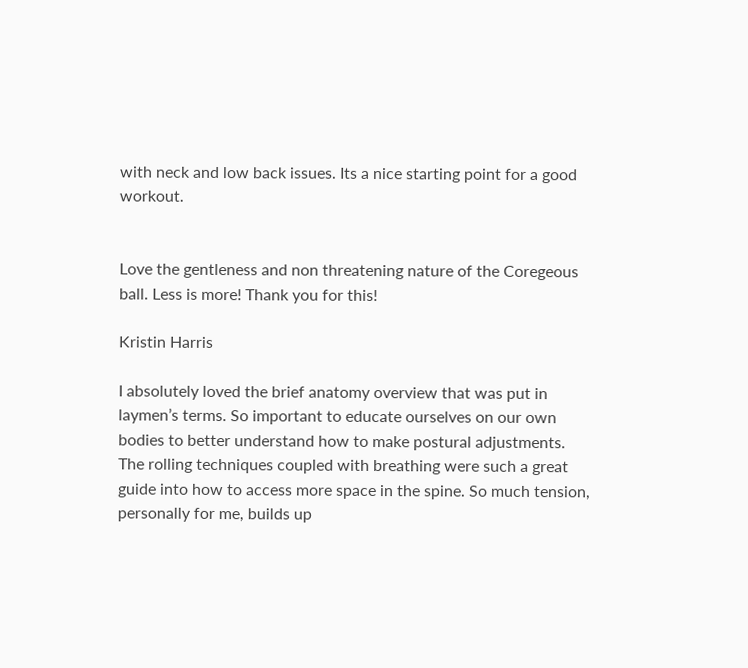with neck and low back issues. Its a nice starting point for a good workout.


Love the gentleness and non threatening nature of the Coregeous ball. Less is more! Thank you for this!

Kristin Harris

I absolutely loved the brief anatomy overview that was put in laymen’s terms. So important to educate ourselves on our own bodies to better understand how to make postural adjustments. The rolling techniques coupled with breathing were such a great guide into how to access more space in the spine. So much tension, personally for me, builds up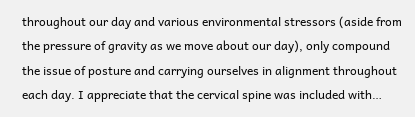throughout our day and various environmental stressors (aside from the pressure of gravity as we move about our day), only compound the issue of posture and carrying ourselves in alignment throughout each day. I appreciate that the cervical spine was included with…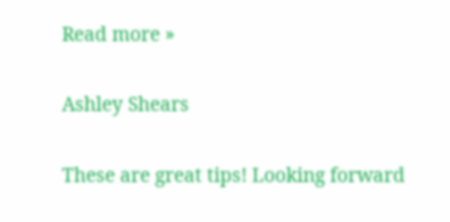Read more »

Ashley Shears

These are great tips! Looking forward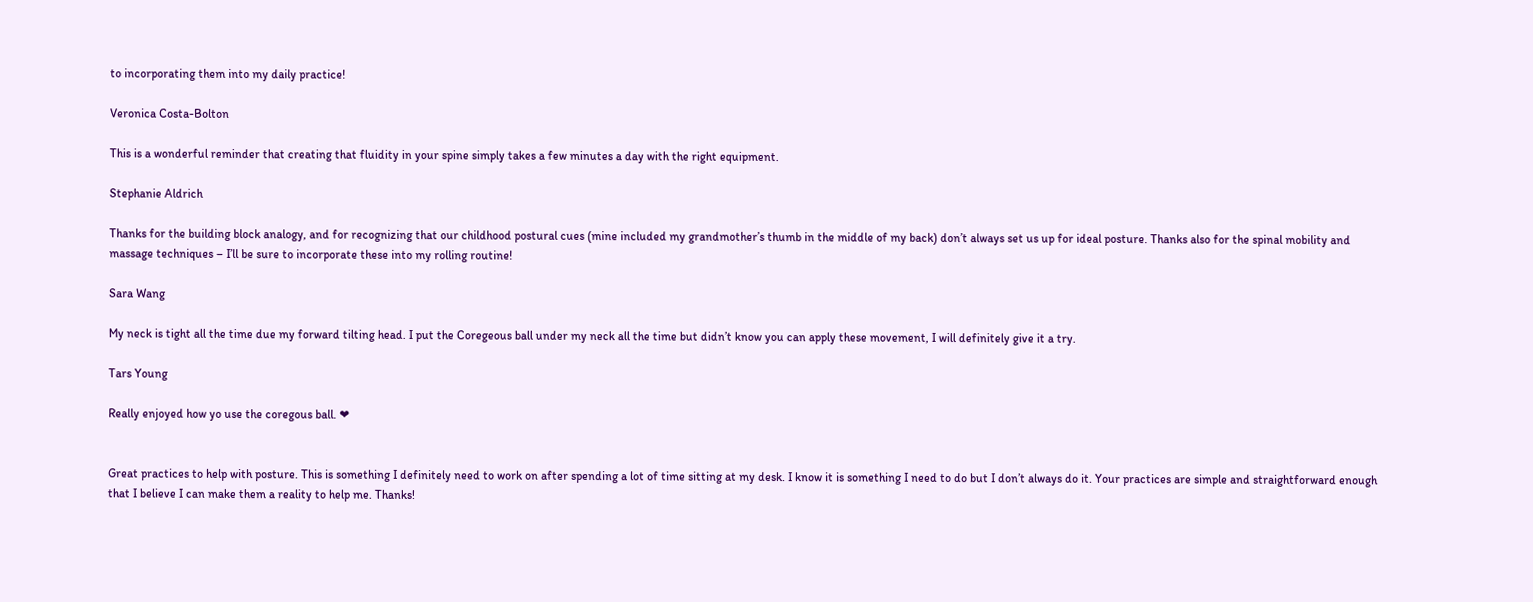to incorporating them into my daily practice!

Veronica Costa-Bolton

This is a wonderful reminder that creating that fluidity in your spine simply takes a few minutes a day with the right equipment.

Stephanie Aldrich

Thanks for the building block analogy, and for recognizing that our childhood postural cues (mine included my grandmother’s thumb in the middle of my back) don’t always set us up for ideal posture. Thanks also for the spinal mobility and massage techniques – I’ll be sure to incorporate these into my rolling routine!

Sara Wang

My neck is tight all the time due my forward tilting head. I put the Coregeous ball under my neck all the time but didn’t know you can apply these movement, I will definitely give it a try.

Tars Young

Really enjoyed how yo use the coregous ball. ❤


Great practices to help with posture. This is something I definitely need to work on after spending a lot of time sitting at my desk. I know it is something I need to do but I don’t always do it. Your practices are simple and straightforward enough that I believe I can make them a reality to help me. Thanks!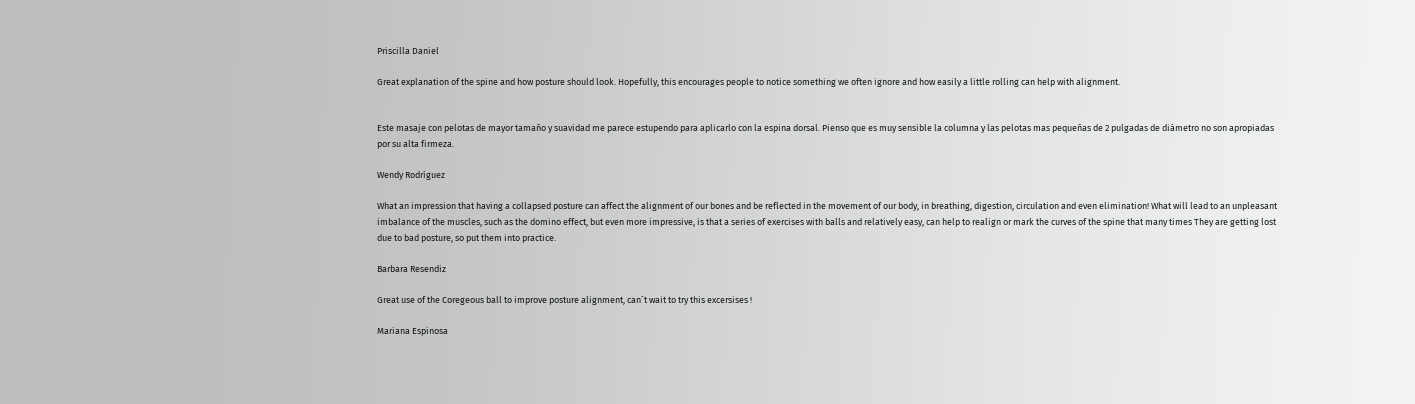Priscilla Daniel

Great explanation of the spine and how posture should look. Hopefully, this encourages people to notice something we often ignore and how easily a little rolling can help with alignment.


Este masaje con pelotas de mayor tamaño y suavidad me parece estupendo para aplicarlo con la espina dorsal. Pienso que es muy sensible la columna y las pelotas mas pequeñas de 2 pulgadas de diámetro no son apropiadas por su alta firmeza.

Wendy Rodríguez

What an impression that having a collapsed posture can affect the alignment of our bones and be reflected in the movement of our body, in breathing, digestion, circulation and even elimination! What will lead to an unpleasant imbalance of the muscles, such as the domino effect, but even more impressive, is that a series of exercises with balls and relatively easy, can help to realign or mark the curves of the spine that many times They are getting lost due to bad posture, so put them into practice.

Barbara Resendiz

Great use of the Coregeous ball to improve posture alignment, can´t wait to try this excersises !

Mariana Espinosa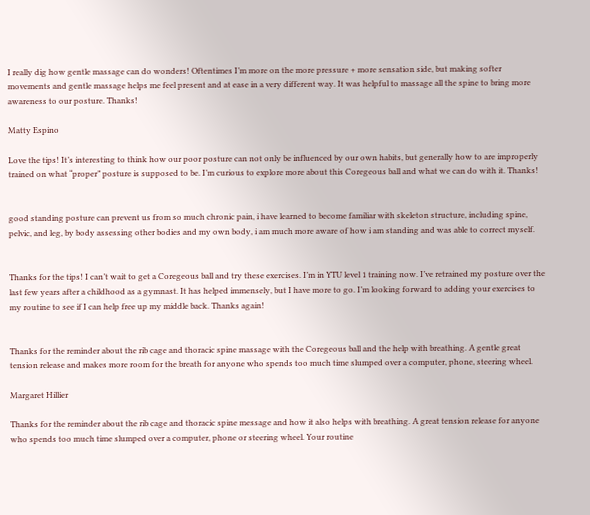I really dig how gentle massage can do wonders! Oftentimes I’m more on the more pressure + more sensation side, but making softer movements and gentle massage helps me feel present and at ease in a very different way. It was helpful to massage all the spine to bring more awareness to our posture. Thanks!

Matty Espino

Love the tips! It’s interesting to think how our poor posture can not only be influenced by our own habits, but generally how to are improperly trained on what “proper” posture is supposed to be. I’m curious to explore more about this Coregeous ball and what we can do with it. Thanks!


good standing posture can prevent us from so much chronic pain, i have learned to become familiar with skeleton structure, including spine, pelvic, and leg, by body assessing other bodies and my own body, i am much more aware of how i am standing and was able to correct myself.


Thanks for the tips! I can’t wait to get a Coregeous ball and try these exercises. I’m in YTU level 1 training now. I’ve retrained my posture over the last few years after a childhood as a gymnast. It has helped immensely, but I have more to go. I’m looking forward to adding your exercises to my routine to see if I can help free up my middle back. Thanks again!


Thanks for the reminder about the rib cage and thoracic spine massage with the Coregeous ball and the help with breathing. A gentle great tension release and makes more room for the breath for anyone who spends too much time slumped over a computer, phone, steering wheel.

Margaret Hillier

Thanks for the reminder about the rib cage and thoracic spine message and how it also helps with breathing. A great tension release for anyone who spends too much time slumped over a computer, phone or steering wheel. Your routine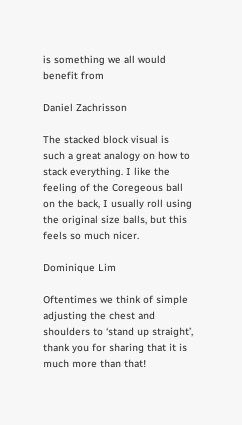is something we all would benefit from

Daniel Zachrisson

The stacked block visual is such a great analogy on how to stack everything. I like the feeling of the Coregeous ball on the back, I usually roll using the original size balls, but this feels so much nicer.

Dominique Lim

Oftentimes we think of simple adjusting the chest and shoulders to ‘stand up straight’, thank you for sharing that it is much more than that!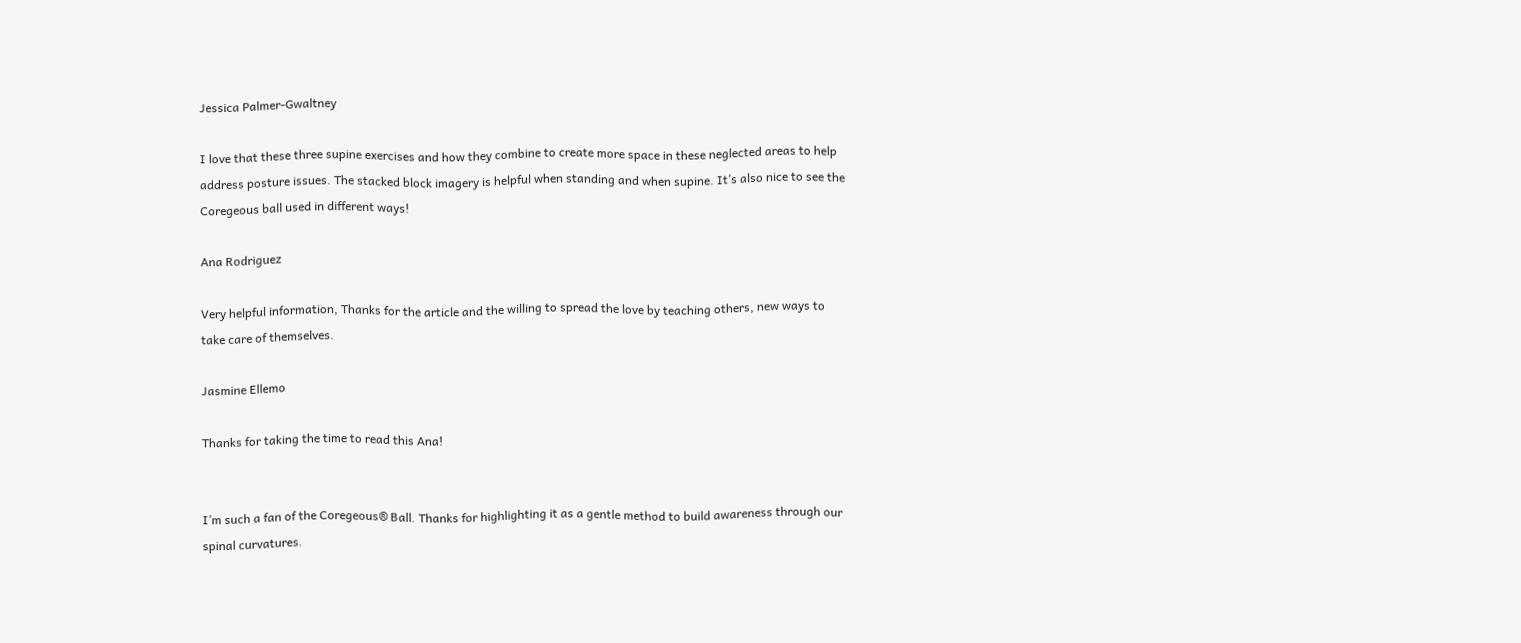Jessica Palmer-Gwaltney

I love that these three supine exercises and how they combine to create more space in these neglected areas to help address posture issues. The stacked block imagery is helpful when standing and when supine. It’s also nice to see the Coregeous ball used in different ways!

Ana Rodriguez

Very helpful information, Thanks for the article and the willing to spread the love by teaching others, new ways to take care of themselves.

Jasmine Ellemo

Thanks for taking the time to read this Ana!


I’m such a fan of the Coregeous® Ball. Thanks for highlighting it as a gentle method to build awareness through our spinal curvatures.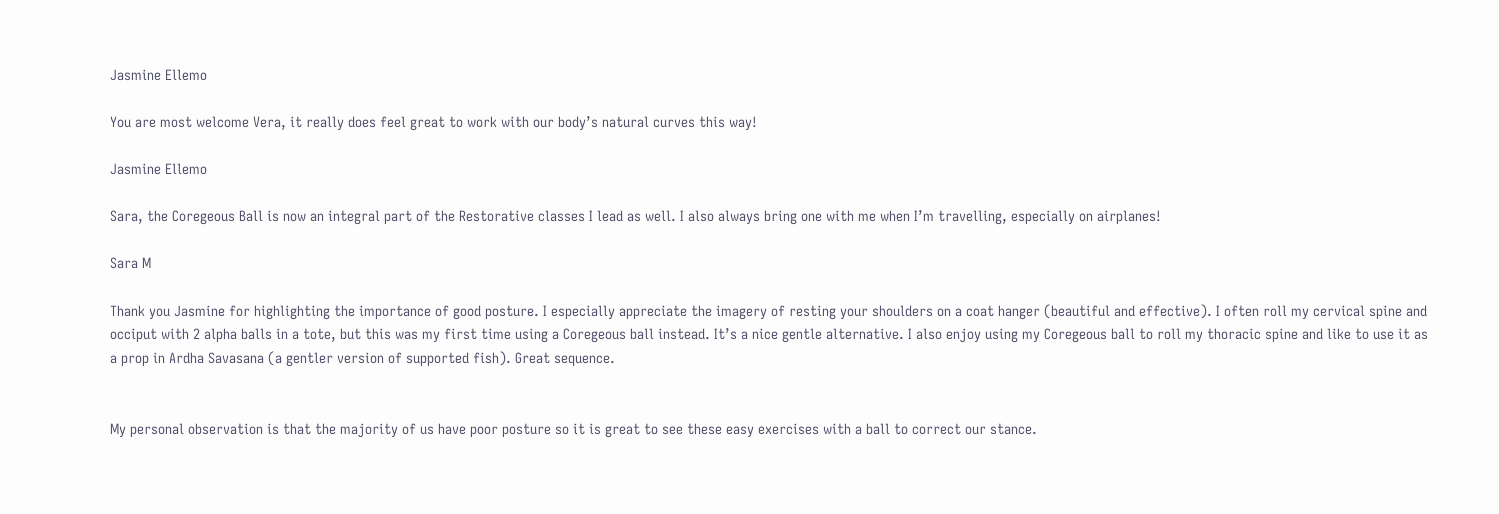Jasmine Ellemo

You are most welcome Vera, it really does feel great to work with our body’s natural curves this way!

Jasmine Ellemo

Sara, the Coregeous Ball is now an integral part of the Restorative classes I lead as well. I also always bring one with me when I’m travelling, especially on airplanes!

Sara M

Thank you Jasmine for highlighting the importance of good posture. I especially appreciate the imagery of resting your shoulders on a coat hanger (beautiful and effective). I often roll my cervical spine and occiput with 2 alpha balls in a tote, but this was my first time using a Coregeous ball instead. It’s a nice gentle alternative. I also enjoy using my Coregeous ball to roll my thoracic spine and like to use it as a prop in Ardha Savasana (a gentler version of supported fish). Great sequence.


My personal observation is that the majority of us have poor posture so it is great to see these easy exercises with a ball to correct our stance.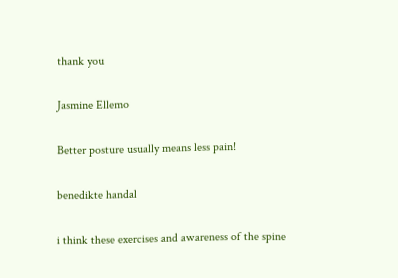thank you

Jasmine Ellemo

Better posture usually means less pain!

benedikte handal

i think these exercises and awareness of the spine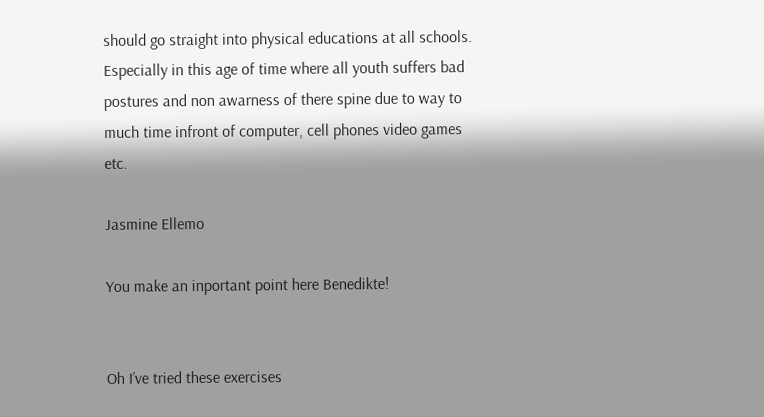should go straight into physical educations at all schools. Especially in this age of time where all youth suffers bad postures and non awarness of there spine due to way to much time infront of computer, cell phones video games etc.

Jasmine Ellemo

You make an inportant point here Benedikte!


Oh I’ve tried these exercises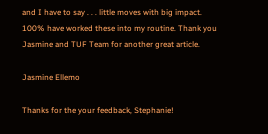and I have to say . . . little moves with big impact. 100% have worked these into my routine. Thank you Jasmine and TUF Team for another great article.

Jasmine Ellemo

Thanks for the your feedback, Stephanie!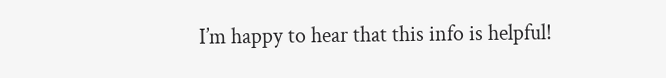I’m happy to hear that this info is helpful!